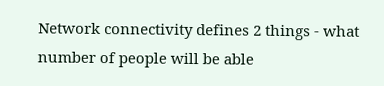Network connectivity defines 2 things - what number of people will be able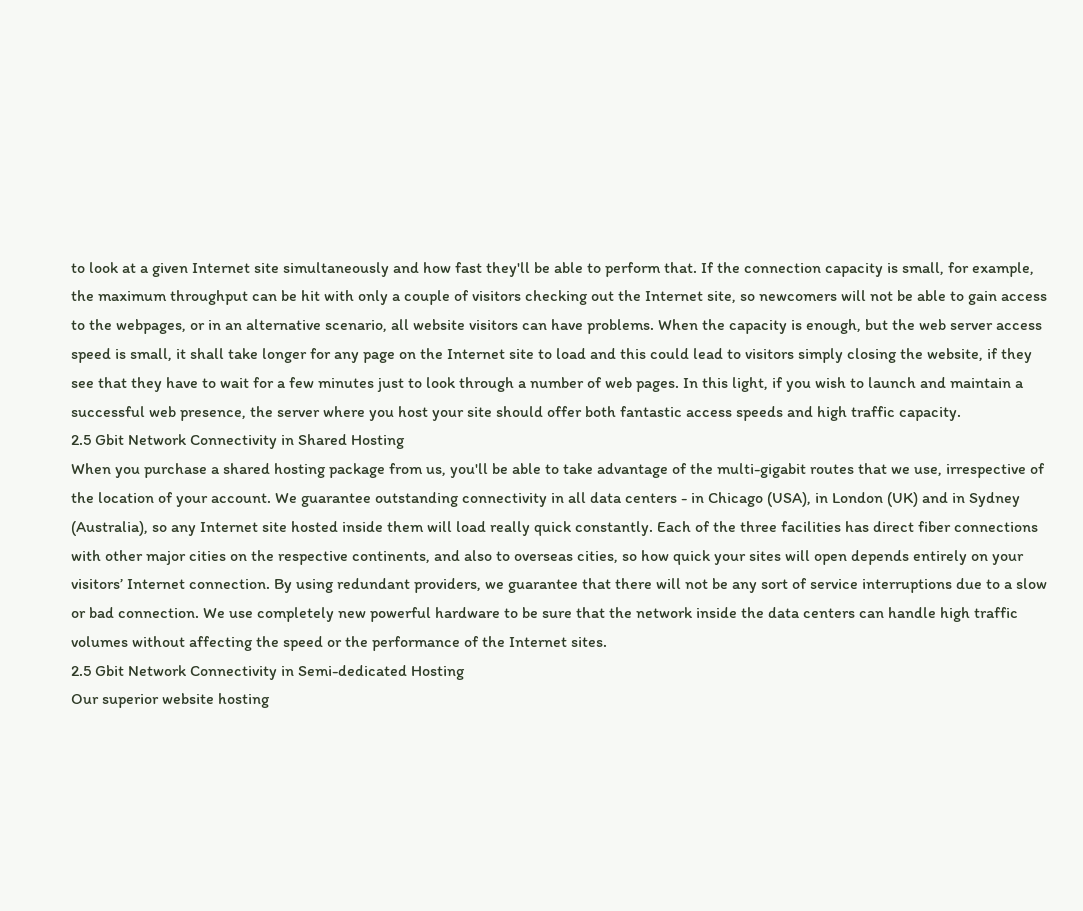to look at a given Internet site simultaneously and how fast they'll be able to perform that. If the connection capacity is small, for example, the maximum throughput can be hit with only a couple of visitors checking out the Internet site, so newcomers will not be able to gain access to the webpages, or in an alternative scenario, all website visitors can have problems. When the capacity is enough, but the web server access speed is small, it shall take longer for any page on the Internet site to load and this could lead to visitors simply closing the website, if they see that they have to wait for a few minutes just to look through a number of web pages. In this light, if you wish to launch and maintain a successful web presence, the server where you host your site should offer both fantastic access speeds and high traffic capacity.
2.5 Gbit Network Connectivity in Shared Hosting
When you purchase a shared hosting package from us, you'll be able to take advantage of the multi-gigabit routes that we use, irrespective of the location of your account. We guarantee outstanding connectivity in all data centers - in Chicago (USA), in London (UK) and in Sydney (Australia), so any Internet site hosted inside them will load really quick constantly. Each of the three facilities has direct fiber connections with other major cities on the respective continents, and also to overseas cities, so how quick your sites will open depends entirely on your visitors’ Internet connection. By using redundant providers, we guarantee that there will not be any sort of service interruptions due to a slow or bad connection. We use completely new powerful hardware to be sure that the network inside the data centers can handle high traffic volumes without affecting the speed or the performance of the Internet sites.
2.5 Gbit Network Connectivity in Semi-dedicated Hosting
Our superior website hosting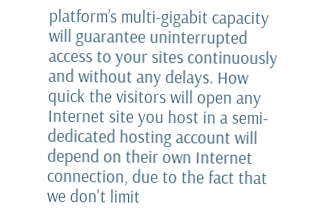platform’s multi-gigabit capacity will guarantee uninterrupted access to your sites continuously and without any delays. How quick the visitors will open any Internet site you host in a semi-dedicated hosting account will depend on their own Internet connection, due to the fact that we don't limit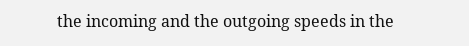the incoming and the outgoing speeds in the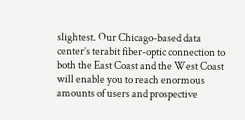slightest. Our Chicago-based data center’s terabit fiber-optic connection to both the East Coast and the West Coast will enable you to reach enormous amounts of users and prospective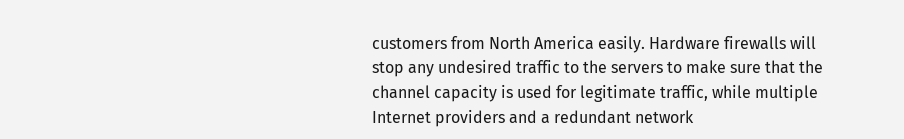customers from North America easily. Hardware firewalls will stop any undesired traffic to the servers to make sure that the channel capacity is used for legitimate traffic, while multiple Internet providers and a redundant network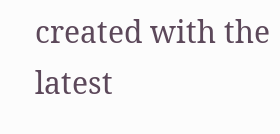created with the latest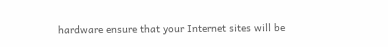hardware ensure that your Internet sites will be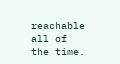reachable all of the time.